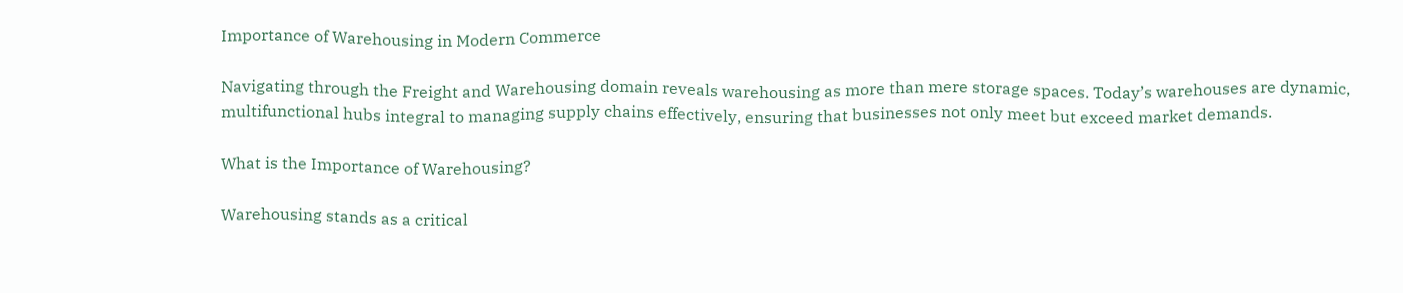Importance of Warehousing in Modern Commerce

Navigating through the Freight and Warehousing domain reveals warehousing as more than mere storage spaces. Today’s warehouses are dynamic, multifunctional hubs integral to managing supply chains effectively, ensuring that businesses not only meet but exceed market demands.

What is the Importance of Warehousing?

Warehousing stands as a critical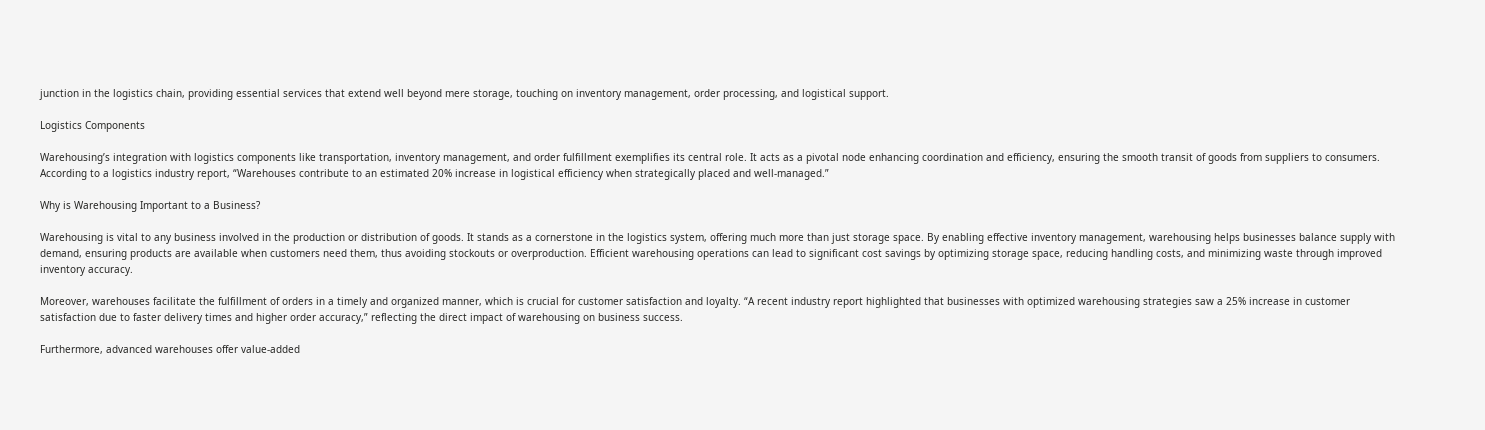junction in the logistics chain, providing essential services that extend well beyond mere storage, touching on inventory management, order processing, and logistical support.

Logistics Components

Warehousing’s integration with logistics components like transportation, inventory management, and order fulfillment exemplifies its central role. It acts as a pivotal node enhancing coordination and efficiency, ensuring the smooth transit of goods from suppliers to consumers. According to a logistics industry report, “Warehouses contribute to an estimated 20% increase in logistical efficiency when strategically placed and well-managed.”

Why is Warehousing Important to a Business?

Warehousing is vital to any business involved in the production or distribution of goods. It stands as a cornerstone in the logistics system, offering much more than just storage space. By enabling effective inventory management, warehousing helps businesses balance supply with demand, ensuring products are available when customers need them, thus avoiding stockouts or overproduction. Efficient warehousing operations can lead to significant cost savings by optimizing storage space, reducing handling costs, and minimizing waste through improved inventory accuracy.

Moreover, warehouses facilitate the fulfillment of orders in a timely and organized manner, which is crucial for customer satisfaction and loyalty. “A recent industry report highlighted that businesses with optimized warehousing strategies saw a 25% increase in customer satisfaction due to faster delivery times and higher order accuracy,” reflecting the direct impact of warehousing on business success.

Furthermore, advanced warehouses offer value-added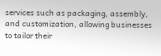services such as packaging, assembly, and customization, allowing businesses to tailor their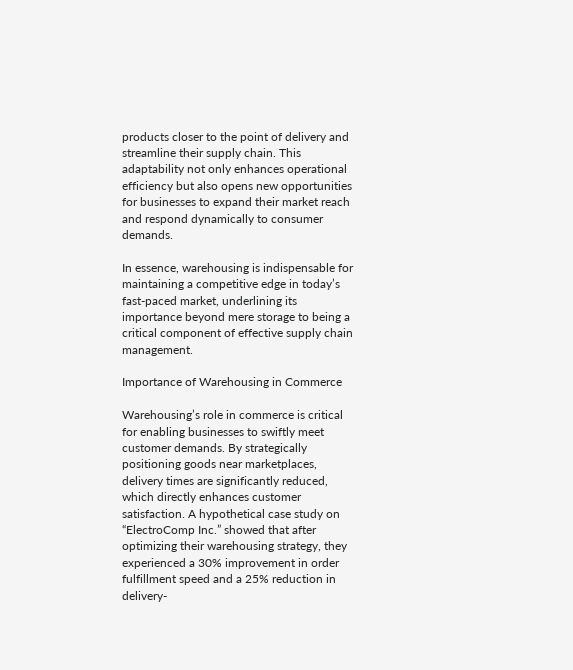products closer to the point of delivery and streamline their supply chain. This adaptability not only enhances operational efficiency but also opens new opportunities for businesses to expand their market reach and respond dynamically to consumer demands.

In essence, warehousing is indispensable for maintaining a competitive edge in today’s fast-paced market, underlining its importance beyond mere storage to being a critical component of effective supply chain management.

Importance of Warehousing in Commerce

Warehousing’s role in commerce is critical for enabling businesses to swiftly meet customer demands. By strategically positioning goods near marketplaces, delivery times are significantly reduced, which directly enhances customer satisfaction. A hypothetical case study on “ElectroComp Inc.” showed that after optimizing their warehousing strategy, they experienced a 30% improvement in order fulfillment speed and a 25% reduction in delivery-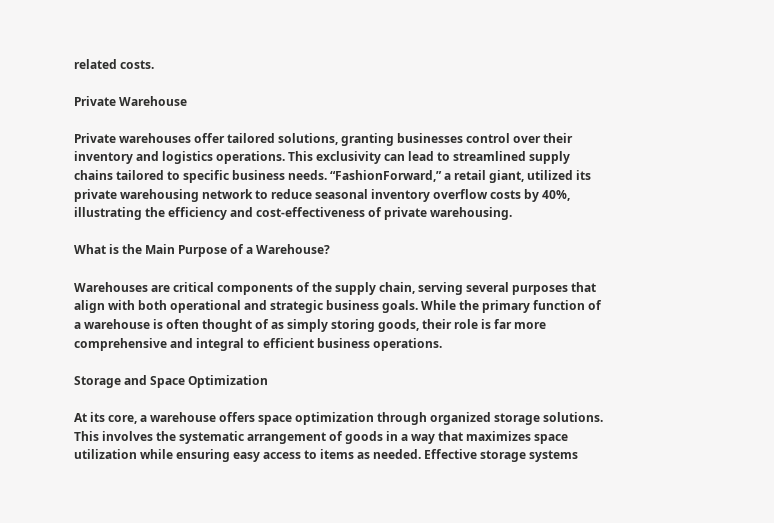related costs.

Private Warehouse

Private warehouses offer tailored solutions, granting businesses control over their inventory and logistics operations. This exclusivity can lead to streamlined supply chains tailored to specific business needs. “FashionForward,” a retail giant, utilized its private warehousing network to reduce seasonal inventory overflow costs by 40%, illustrating the efficiency and cost-effectiveness of private warehousing.

What is the Main Purpose of a Warehouse?

Warehouses are critical components of the supply chain, serving several purposes that align with both operational and strategic business goals. While the primary function of a warehouse is often thought of as simply storing goods, their role is far more comprehensive and integral to efficient business operations.

Storage and Space Optimization

At its core, a warehouse offers space optimization through organized storage solutions. This involves the systematic arrangement of goods in a way that maximizes space utilization while ensuring easy access to items as needed. Effective storage systems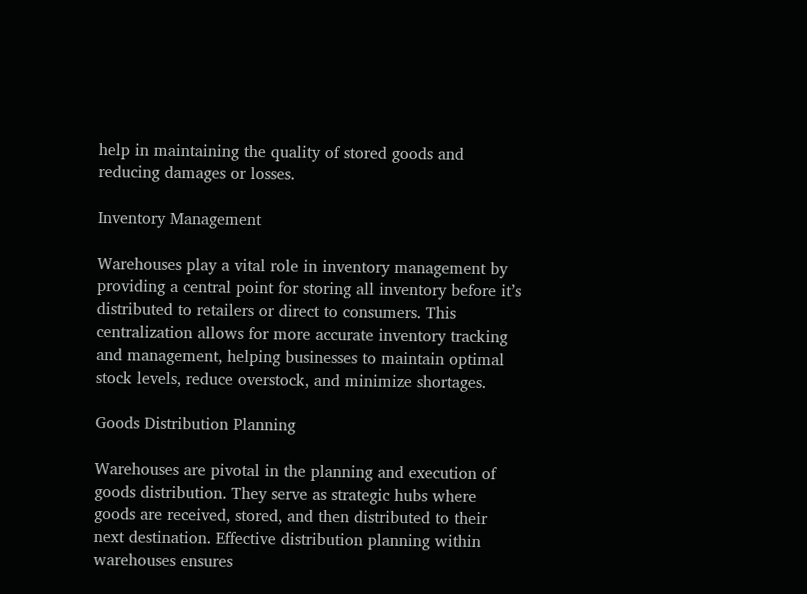help in maintaining the quality of stored goods and reducing damages or losses.

Inventory Management

Warehouses play a vital role in inventory management by providing a central point for storing all inventory before it’s distributed to retailers or direct to consumers. This centralization allows for more accurate inventory tracking and management, helping businesses to maintain optimal stock levels, reduce overstock, and minimize shortages.

Goods Distribution Planning

Warehouses are pivotal in the planning and execution of goods distribution. They serve as strategic hubs where goods are received, stored, and then distributed to their next destination. Effective distribution planning within warehouses ensures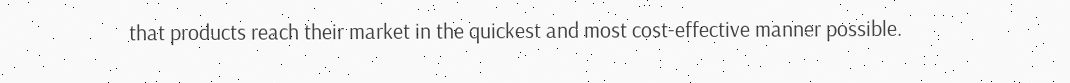that products reach their market in the quickest and most cost-effective manner possible.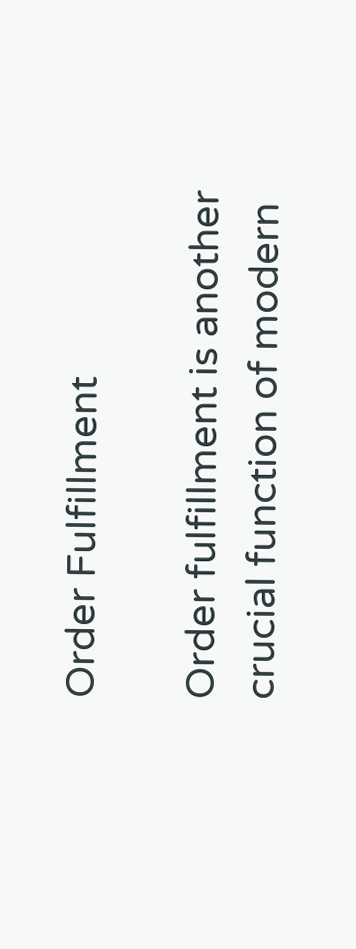Order Fulfillment

Order fulfillment is another crucial function of modern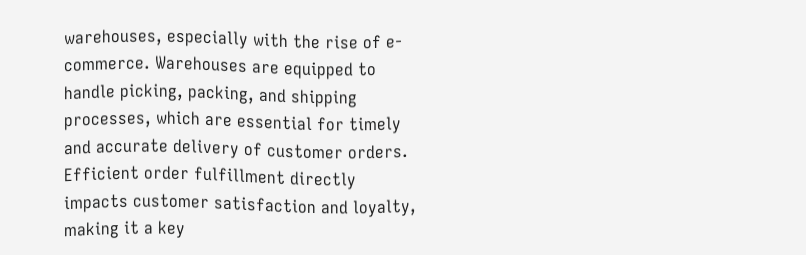warehouses, especially with the rise of e-commerce. Warehouses are equipped to handle picking, packing, and shipping processes, which are essential for timely and accurate delivery of customer orders. Efficient order fulfillment directly impacts customer satisfaction and loyalty, making it a key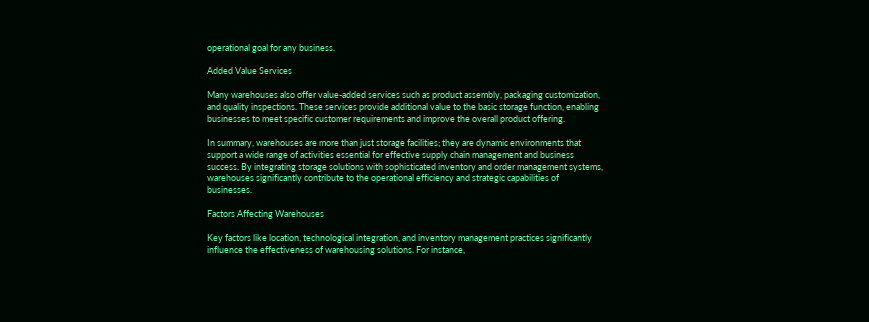operational goal for any business.

Added Value Services

Many warehouses also offer value-added services such as product assembly, packaging customization, and quality inspections. These services provide additional value to the basic storage function, enabling businesses to meet specific customer requirements and improve the overall product offering.

In summary, warehouses are more than just storage facilities; they are dynamic environments that support a wide range of activities essential for effective supply chain management and business success. By integrating storage solutions with sophisticated inventory and order management systems, warehouses significantly contribute to the operational efficiency and strategic capabilities of businesses.

Factors Affecting Warehouses

Key factors like location, technological integration, and inventory management practices significantly influence the effectiveness of warehousing solutions. For instance,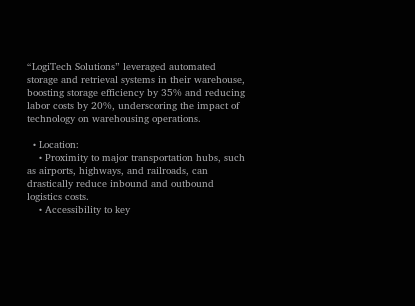“LogiTech Solutions” leveraged automated storage and retrieval systems in their warehouse, boosting storage efficiency by 35% and reducing labor costs by 20%, underscoring the impact of technology on warehousing operations.

  • Location:
    • Proximity to major transportation hubs, such as airports, highways, and railroads, can drastically reduce inbound and outbound logistics costs.
    • Accessibility to key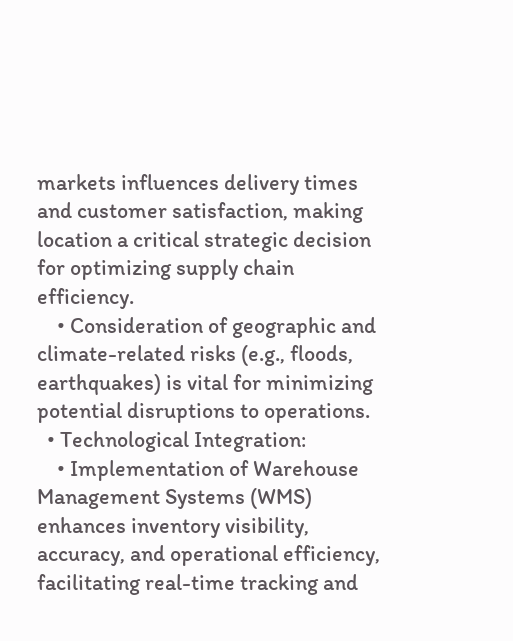markets influences delivery times and customer satisfaction, making location a critical strategic decision for optimizing supply chain efficiency.
    • Consideration of geographic and climate-related risks (e.g., floods, earthquakes) is vital for minimizing potential disruptions to operations.
  • Technological Integration:
    • Implementation of Warehouse Management Systems (WMS) enhances inventory visibility, accuracy, and operational efficiency, facilitating real-time tracking and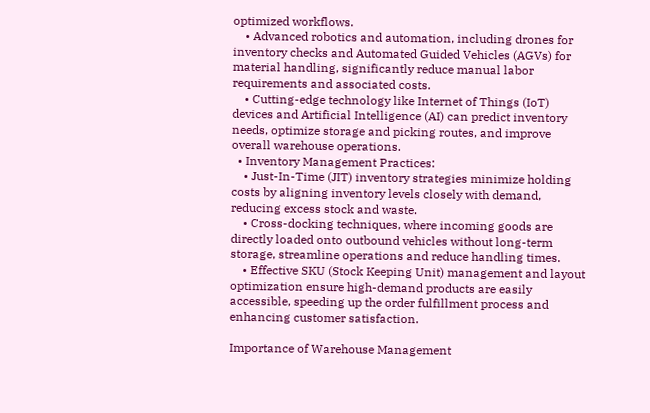optimized workflows.
    • Advanced robotics and automation, including drones for inventory checks and Automated Guided Vehicles (AGVs) for material handling, significantly reduce manual labor requirements and associated costs.
    • Cutting-edge technology like Internet of Things (IoT) devices and Artificial Intelligence (AI) can predict inventory needs, optimize storage and picking routes, and improve overall warehouse operations.
  • Inventory Management Practices:
    • Just-In-Time (JIT) inventory strategies minimize holding costs by aligning inventory levels closely with demand, reducing excess stock and waste.
    • Cross-docking techniques, where incoming goods are directly loaded onto outbound vehicles without long-term storage, streamline operations and reduce handling times.
    • Effective SKU (Stock Keeping Unit) management and layout optimization ensure high-demand products are easily accessible, speeding up the order fulfillment process and enhancing customer satisfaction.

Importance of Warehouse Management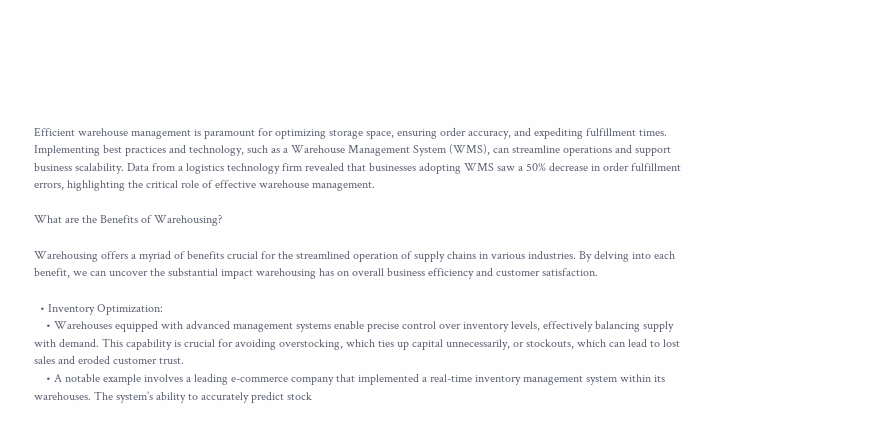Efficient warehouse management is paramount for optimizing storage space, ensuring order accuracy, and expediting fulfillment times. Implementing best practices and technology, such as a Warehouse Management System (WMS), can streamline operations and support business scalability. Data from a logistics technology firm revealed that businesses adopting WMS saw a 50% decrease in order fulfillment errors, highlighting the critical role of effective warehouse management.

What are the Benefits of Warehousing?

Warehousing offers a myriad of benefits crucial for the streamlined operation of supply chains in various industries. By delving into each benefit, we can uncover the substantial impact warehousing has on overall business efficiency and customer satisfaction.

  • Inventory Optimization:
    • Warehouses equipped with advanced management systems enable precise control over inventory levels, effectively balancing supply with demand. This capability is crucial for avoiding overstocking, which ties up capital unnecessarily, or stockouts, which can lead to lost sales and eroded customer trust.
    • A notable example involves a leading e-commerce company that implemented a real-time inventory management system within its warehouses. The system’s ability to accurately predict stock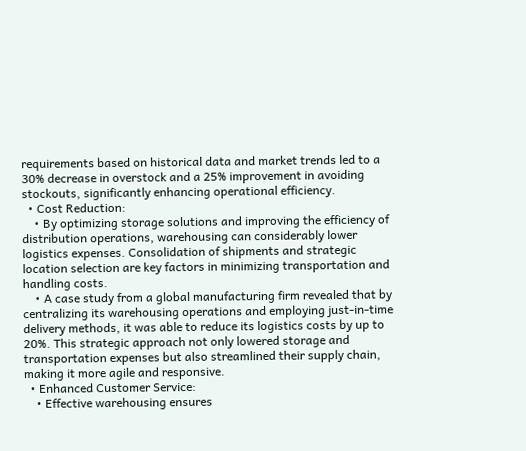requirements based on historical data and market trends led to a 30% decrease in overstock and a 25% improvement in avoiding stockouts, significantly enhancing operational efficiency.
  • Cost Reduction:
    • By optimizing storage solutions and improving the efficiency of distribution operations, warehousing can considerably lower logistics expenses. Consolidation of shipments and strategic location selection are key factors in minimizing transportation and handling costs.
    • A case study from a global manufacturing firm revealed that by centralizing its warehousing operations and employing just-in-time delivery methods, it was able to reduce its logistics costs by up to 20%. This strategic approach not only lowered storage and transportation expenses but also streamlined their supply chain, making it more agile and responsive.
  • Enhanced Customer Service:
    • Effective warehousing ensures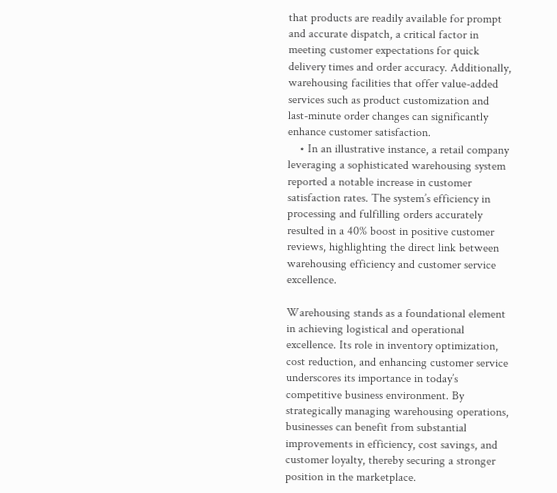that products are readily available for prompt and accurate dispatch, a critical factor in meeting customer expectations for quick delivery times and order accuracy. Additionally, warehousing facilities that offer value-added services such as product customization and last-minute order changes can significantly enhance customer satisfaction.
    • In an illustrative instance, a retail company leveraging a sophisticated warehousing system reported a notable increase in customer satisfaction rates. The system’s efficiency in processing and fulfilling orders accurately resulted in a 40% boost in positive customer reviews, highlighting the direct link between warehousing efficiency and customer service excellence.

Warehousing stands as a foundational element in achieving logistical and operational excellence. Its role in inventory optimization, cost reduction, and enhancing customer service underscores its importance in today’s competitive business environment. By strategically managing warehousing operations, businesses can benefit from substantial improvements in efficiency, cost savings, and customer loyalty, thereby securing a stronger position in the marketplace.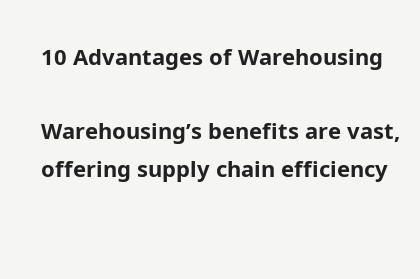10 Advantages of Warehousing

Warehousing’s benefits are vast, offering supply chain efficiency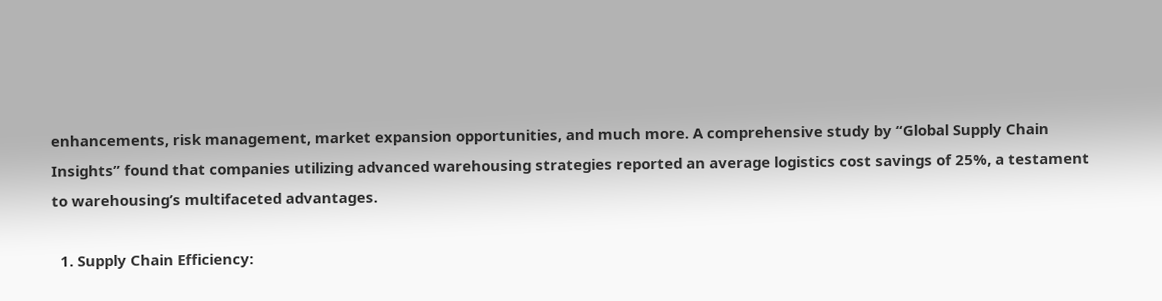enhancements, risk management, market expansion opportunities, and much more. A comprehensive study by “Global Supply Chain Insights” found that companies utilizing advanced warehousing strategies reported an average logistics cost savings of 25%, a testament to warehousing’s multifaceted advantages.

  1. Supply Chain Efficiency: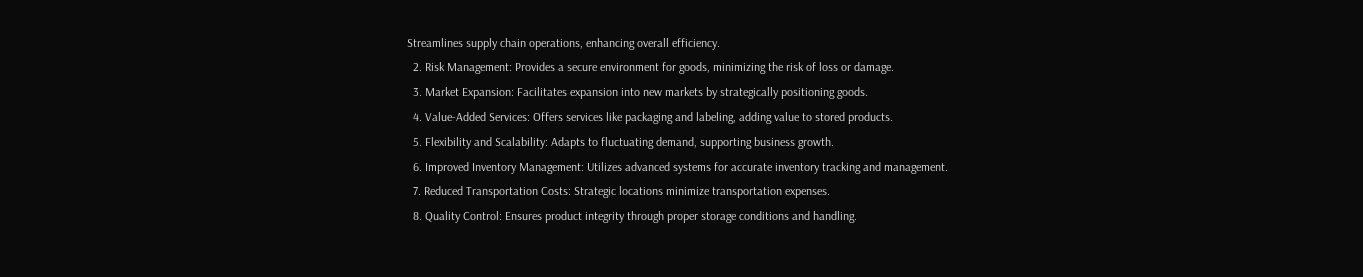Streamlines supply chain operations, enhancing overall efficiency.
  2. Risk Management: Provides a secure environment for goods, minimizing the risk of loss or damage.
  3. Market Expansion: Facilitates expansion into new markets by strategically positioning goods.
  4. Value-Added Services: Offers services like packaging and labeling, adding value to stored products.
  5. Flexibility and Scalability: Adapts to fluctuating demand, supporting business growth.
  6. Improved Inventory Management: Utilizes advanced systems for accurate inventory tracking and management.
  7. Reduced Transportation Costs: Strategic locations minimize transportation expenses.
  8. Quality Control: Ensures product integrity through proper storage conditions and handling.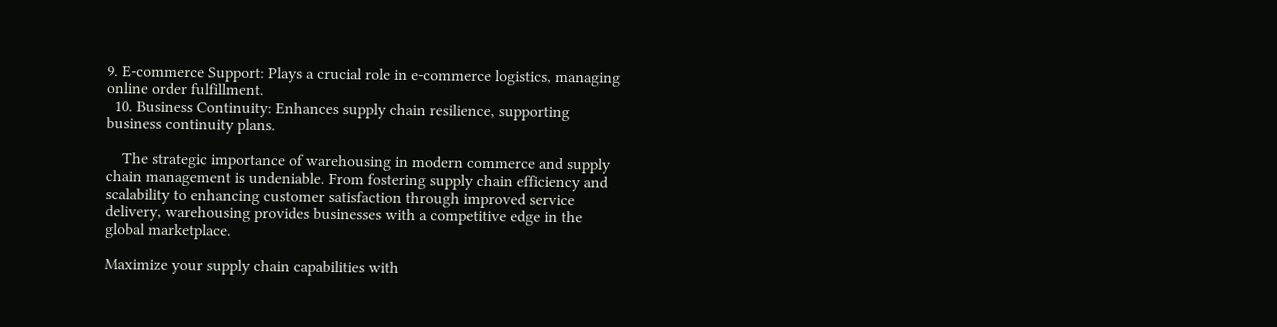9. E-commerce Support: Plays a crucial role in e-commerce logistics, managing online order fulfillment.
  10. Business Continuity: Enhances supply chain resilience, supporting business continuity plans.

    The strategic importance of warehousing in modern commerce and supply chain management is undeniable. From fostering supply chain efficiency and scalability to enhancing customer satisfaction through improved service delivery, warehousing provides businesses with a competitive edge in the global marketplace.

Maximize your supply chain capabilities with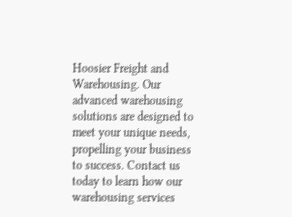Hoosier Freight and Warehousing. Our advanced warehousing solutions are designed to meet your unique needs, propelling your business to success. Contact us today to learn how our warehousing services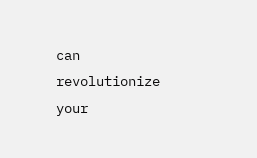can revolutionize your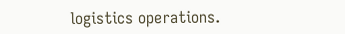logistics operations.